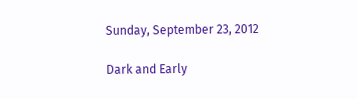Sunday, September 23, 2012

Dark and Early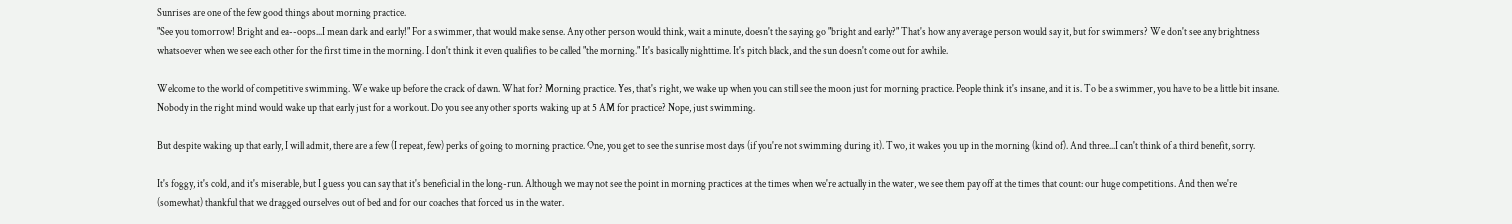Sunrises are one of the few good things about morning practice.
"See you tomorrow! Bright and ea--oops...I mean dark and early!" For a swimmer, that would make sense. Any other person would think, wait a minute, doesn't the saying go "bright and early?" That's how any average person would say it, but for swimmers? We don't see any brightness whatsoever when we see each other for the first time in the morning. I don't think it even qualifies to be called "the morning." It's basically nighttime. It's pitch black, and the sun doesn't come out for awhile.

Welcome to the world of competitive swimming. We wake up before the crack of dawn. What for? Morning practice. Yes, that's right, we wake up when you can still see the moon just for morning practice. People think it's insane, and it is. To be a swimmer, you have to be a little bit insane. Nobody in the right mind would wake up that early just for a workout. Do you see any other sports waking up at 5 AM for practice? Nope, just swimming.

But despite waking up that early, I will admit, there are a few (I repeat, few) perks of going to morning practice. One, you get to see the sunrise most days (if you're not swimming during it). Two, it wakes you up in the morning (kind of). And three...I can't think of a third benefit, sorry.

It's foggy, it's cold, and it's miserable, but I guess you can say that it's beneficial in the long-run. Although we may not see the point in morning practices at the times when we're actually in the water, we see them pay off at the times that count: our huge competitions. And then we're (somewhat) thankful that we dragged ourselves out of bed and for our coaches that forced us in the water.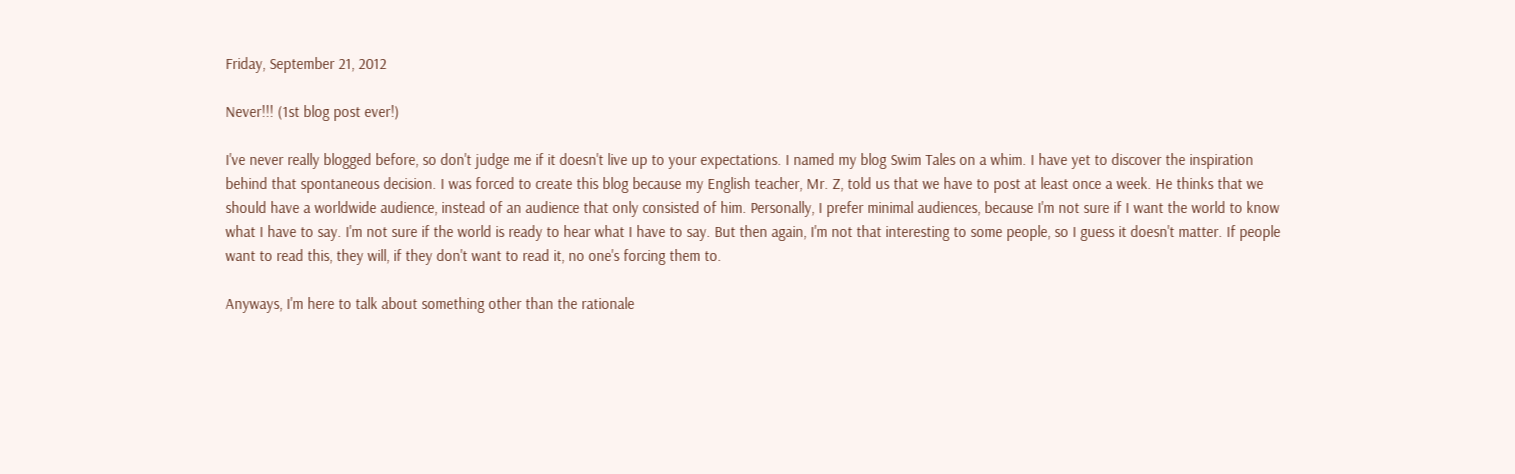Friday, September 21, 2012

Never!!! (1st blog post ever!)

I've never really blogged before, so don't judge me if it doesn't live up to your expectations. I named my blog Swim Tales on a whim. I have yet to discover the inspiration behind that spontaneous decision. I was forced to create this blog because my English teacher, Mr. Z, told us that we have to post at least once a week. He thinks that we should have a worldwide audience, instead of an audience that only consisted of him. Personally, I prefer minimal audiences, because I'm not sure if I want the world to know what I have to say. I'm not sure if the world is ready to hear what I have to say. But then again, I'm not that interesting to some people, so I guess it doesn't matter. If people want to read this, they will, if they don't want to read it, no one's forcing them to.

Anyways, I'm here to talk about something other than the rationale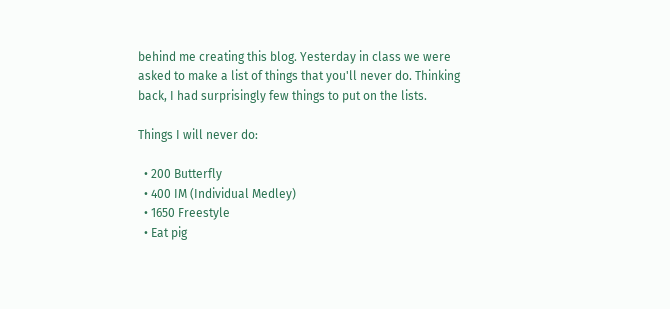behind me creating this blog. Yesterday in class we were asked to make a list of things that you'll never do. Thinking back, I had surprisingly few things to put on the lists.

Things I will never do:

  • 200 Butterfly
  • 400 IM (Individual Medley)
  • 1650 Freestyle
  • Eat pig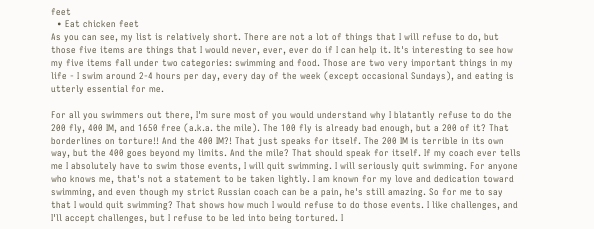feet
  • Eat chicken feet
As you can see, my list is relatively short. There are not a lot of things that I will refuse to do, but those five items are things that I would never, ever, ever do if I can help it. It's interesting to see how my five items fall under two categories: swimming and food. Those are two very important things in my life - I swim around 2-4 hours per day, every day of the week (except occasional Sundays), and eating is utterly essential for me.

For all you swimmers out there, I'm sure most of you would understand why I blatantly refuse to do the 200 fly, 400 IM, and 1650 free (a.k.a. the mile). The 100 fly is already bad enough, but a 200 of it? That borderlines on torture!! And the 400 IM?! That just speaks for itself. The 200 IM is terrible in its own way, but the 400 goes beyond my limits. And the mile? That should speak for itself. If my coach ever tells me I absolutely have to swim those events, I will quit swimming. I will seriously quit swimming. For anyone who knows me, that's not a statement to be taken lightly. I am known for my love and dedication toward swimming, and even though my strict Russian coach can be a pain, he's still amazing. So for me to say that I would quit swimming? That shows how much I would refuse to do those events. I like challenges, and I'll accept challenges, but I refuse to be led into being tortured. I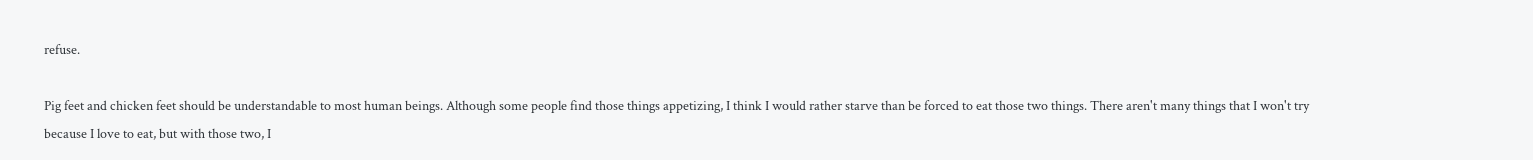refuse.

Pig feet and chicken feet should be understandable to most human beings. Although some people find those things appetizing, I think I would rather starve than be forced to eat those two things. There aren't many things that I won't try because I love to eat, but with those two, I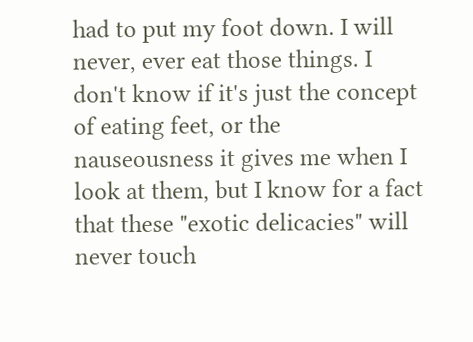had to put my foot down. I will never, ever eat those things. I don't know if it's just the concept of eating feet, or the nauseousness it gives me when I look at them, but I know for a fact that these "exotic delicacies" will never touch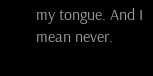my tongue. And I mean never.